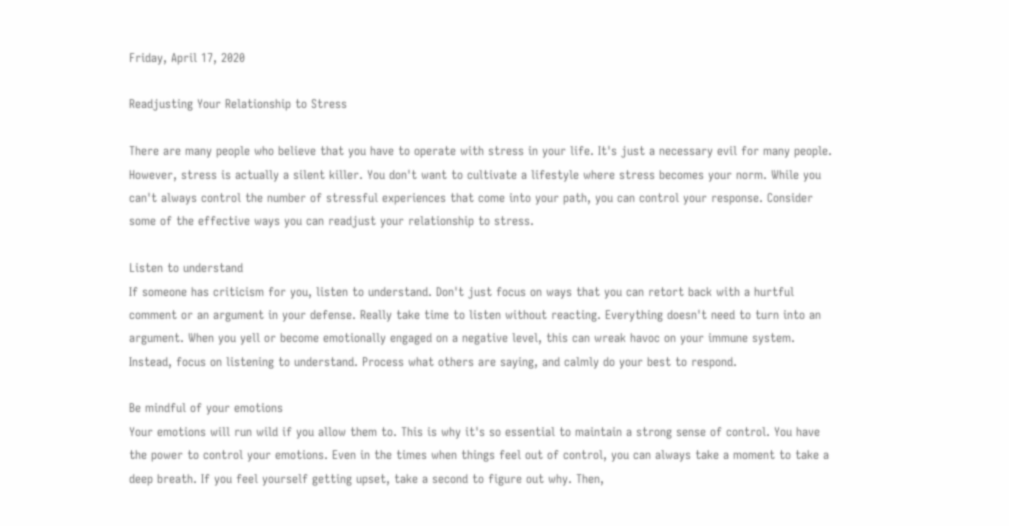Friday, April 17, 2020

Readjusting Your Relationship to Stress

There are many people who believe that you have to operate with stress in your life. It's just a necessary evil for many people. However, stress is actually a silent killer. You don't want to cultivate a lifestyle where stress becomes your norm. While you can't always control the number of stressful experiences that come into your path, you can control your response. Consider some of the effective ways you can readjust your relationship to stress.

Listen to understand
If someone has criticism for you, listen to understand. Don't just focus on ways that you can retort back with a hurtful comment or an argument in your defense. Really take time to listen without reacting. Everything doesn't need to turn into an argument. When you yell or become emotionally engaged on a negative level, this can wreak havoc on your immune system. Instead, focus on listening to understand. Process what others are saying, and calmly do your best to respond.

Be mindful of your emotions
Your emotions will run wild if you allow them to. This is why it's so essential to maintain a strong sense of control. You have the power to control your emotions. Even in the times when things feel out of control, you can always take a moment to take a deep breath. If you feel yourself getting upset, take a second to figure out why. Then,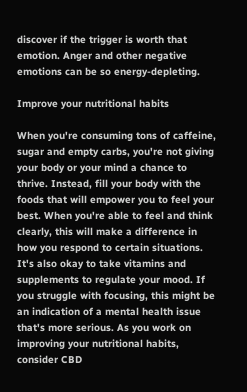discover if the trigger is worth that emotion. Anger and other negative emotions can be so energy-depleting.

Improve your nutritional habits

When you're consuming tons of caffeine, sugar and empty carbs, you're not giving your body or your mind a chance to thrive. Instead, fill your body with the foods that will empower you to feel your best. When you're able to feel and think clearly, this will make a difference in how you respond to certain situations. It's also okay to take vitamins and supplements to regulate your mood. If you struggle with focusing, this might be an indication of a mental health issue that's more serious. As you work on improving your nutritional habits, consider CBD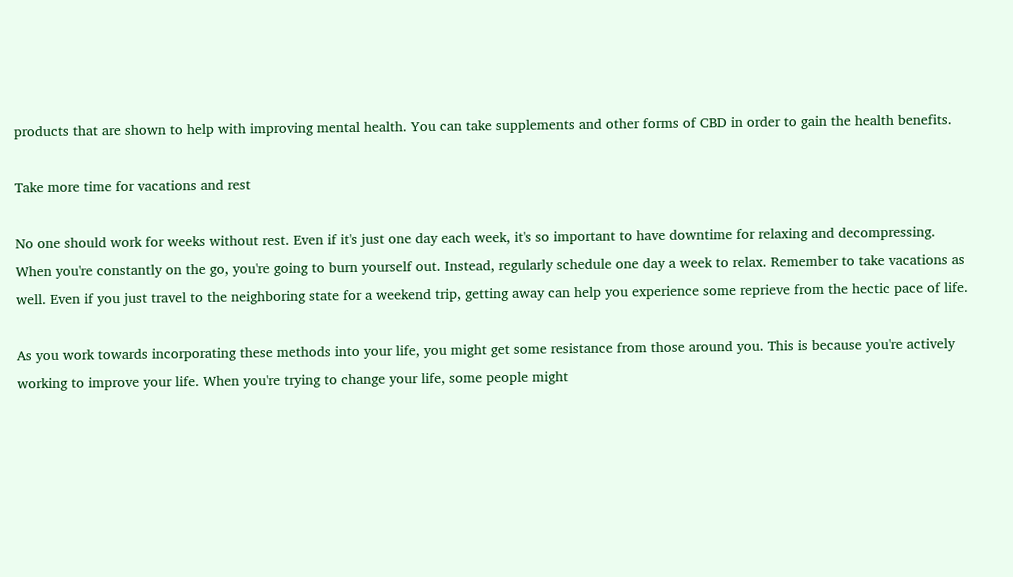products that are shown to help with improving mental health. You can take supplements and other forms of CBD in order to gain the health benefits.

Take more time for vacations and rest

No one should work for weeks without rest. Even if it's just one day each week, it's so important to have downtime for relaxing and decompressing. When you're constantly on the go, you're going to burn yourself out. Instead, regularly schedule one day a week to relax. Remember to take vacations as well. Even if you just travel to the neighboring state for a weekend trip, getting away can help you experience some reprieve from the hectic pace of life.

As you work towards incorporating these methods into your life, you might get some resistance from those around you. This is because you're actively working to improve your life. When you're trying to change your life, some people might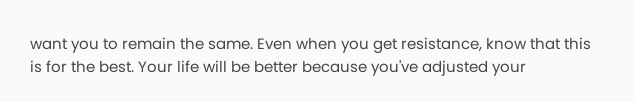want you to remain the same. Even when you get resistance, know that this is for the best. Your life will be better because you've adjusted your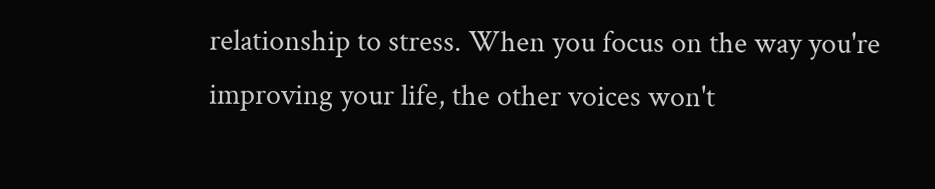relationship to stress. When you focus on the way you're improving your life, the other voices won't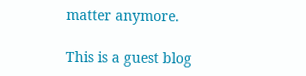matter anymore.

This is a guest blog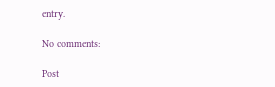entry.

No comments:

Post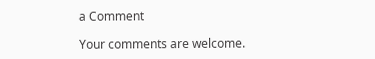a Comment

Your comments are welcome.